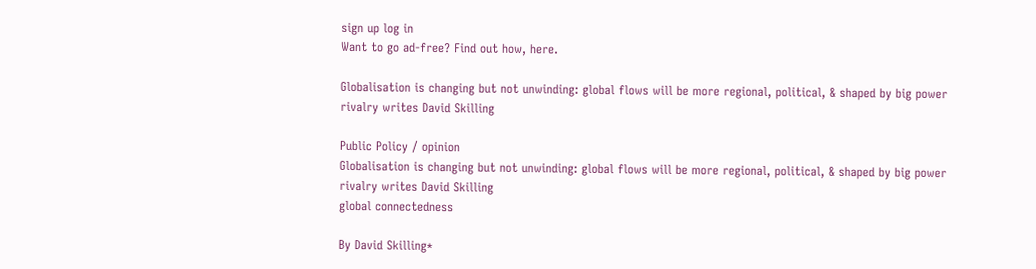sign up log in
Want to go ad-free? Find out how, here.

Globalisation is changing but not unwinding: global flows will be more regional, political, & shaped by big power rivalry writes David Skilling

Public Policy / opinion
Globalisation is changing but not unwinding: global flows will be more regional, political, & shaped by big power rivalry writes David Skilling
global connectedness

By David Skilling*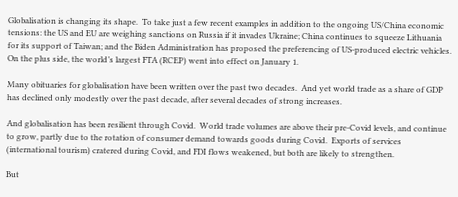Globalisation is changing its shape.  To take just a few recent examples in addition to the ongoing US/China economic tensions: the US and EU are weighing sanctions on Russia if it invades Ukraine; China continues to squeeze Lithuania for its support of Taiwan; and the Biden Administration has proposed the preferencing of US-produced electric vehicles. On the plus side, the world’s largest FTA (RCEP) went into effect on January 1.

Many obituaries for globalisation have been written over the past two decades.  And yet world trade as a share of GDP has declined only modestly over the past decade, after several decades of strong increases.

And globalisation has been resilient through Covid.  World trade volumes are above their pre-Covid levels, and continue to grow, partly due to the rotation of consumer demand towards goods during Covid.  Exports of services (international tourism) cratered during Covid, and FDI flows weakened, but both are likely to strengthen.

But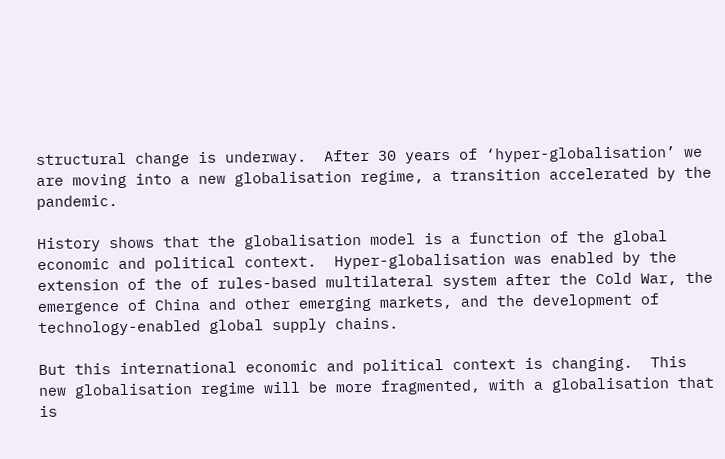structural change is underway.  After 30 years of ‘hyper-globalisation’ we are moving into a new globalisation regime, a transition accelerated by the pandemic.

History shows that the globalisation model is a function of the global economic and political context.  Hyper-globalisation was enabled by the extension of the of rules-based multilateral system after the Cold War, the emergence of China and other emerging markets, and the development of technology-enabled global supply chains.

But this international economic and political context is changing.  This new globalisation regime will be more fragmented, with a globalisation that is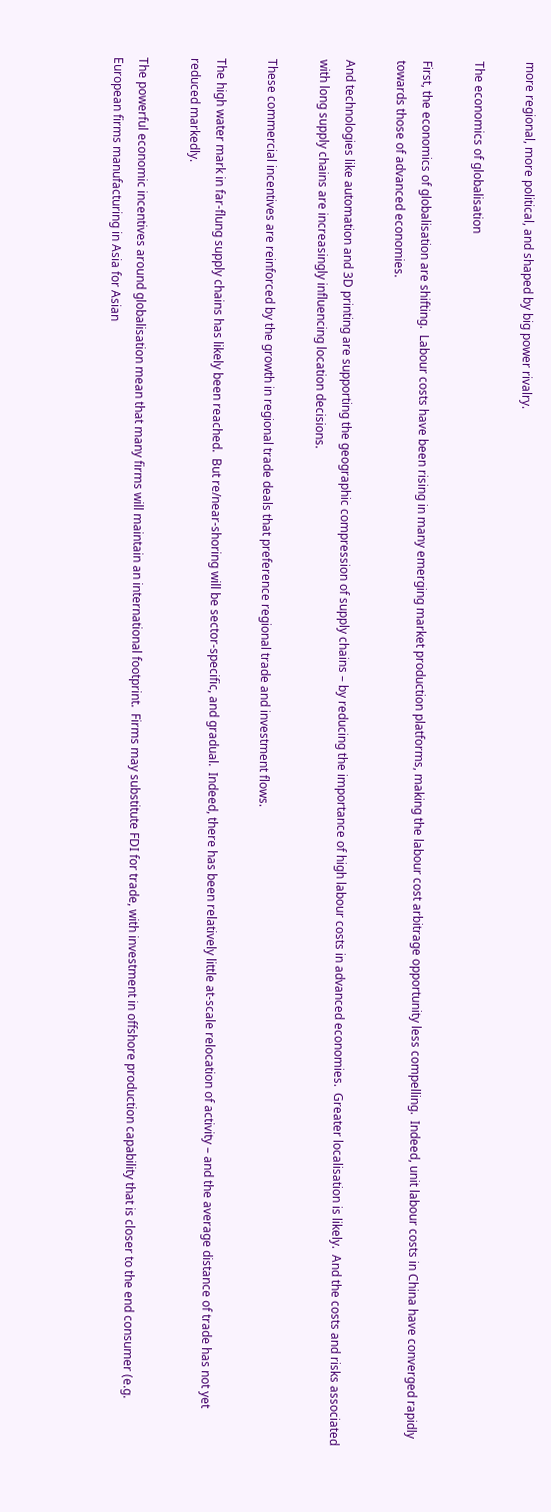more regional, more political, and shaped by big power rivalry.

The economics of globalisation

First, the economics of globalisation are shifting.  Labour costs have been rising in many emerging market production platforms, making the labour cost arbitrage opportunity less compelling.  Indeed, unit labour costs in China have converged rapidly towards those of advanced economies.

And technologies like automation and 3D printing are supporting the geographic compression of supply chains – by reducing the importance of high labour costs in advanced economies.  Greater localisation is likely.  And the costs and risks associated with long supply chains are increasingly influencing location decisions.

These commercial incentives are reinforced by the growth in regional trade deals that preference regional trade and investment flows.

The high water mark in far-flung supply chains has likely been reached.  But re/near-shoring will be sector-specific, and gradual.  Indeed, there has been relatively little at-scale relocation of activity – and the average distance of trade has not yet reduced markedly.

The powerful economic incentives around globalisation mean that many firms will maintain an international footprint.  Firms may substitute FDI for trade, with investment in offshore production capability that is closer to the end consumer (e.g. European firms manufacturing in Asia for Asian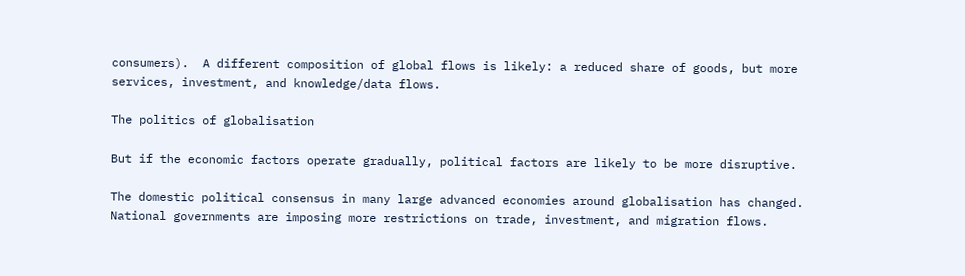consumers).  A different composition of global flows is likely: a reduced share of goods, but more services, investment, and knowledge/data flows.

The politics of globalisation

But if the economic factors operate gradually, political factors are likely to be more disruptive.

The domestic political consensus in many large advanced economies around globalisation has changed.  National governments are imposing more restrictions on trade, investment, and migration flows.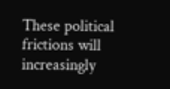These political frictions will increasingly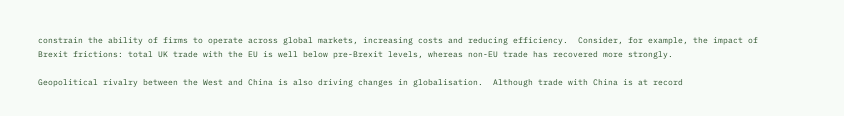constrain the ability of firms to operate across global markets, increasing costs and reducing efficiency.  Consider, for example, the impact of Brexit frictions: total UK trade with the EU is well below pre-Brexit levels, whereas non-EU trade has recovered more strongly.

Geopolitical rivalry between the West and China is also driving changes in globalisation.  Although trade with China is at record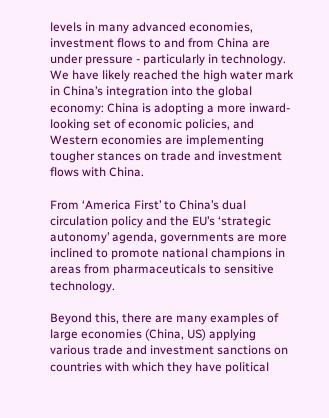levels in many advanced economies, investment flows to and from China are under pressure - particularly in technology.  We have likely reached the high water mark in China’s integration into the global economy: China is adopting a more inward-looking set of economic policies, and Western economies are implementing tougher stances on trade and investment flows with China.

From ‘America First’ to China’s dual circulation policy and the EU’s ‘strategic autonomy’ agenda, governments are more inclined to promote national champions in areas from pharmaceuticals to sensitive technology.

Beyond this, there are many examples of large economies (China, US) applying various trade and investment sanctions on countries with which they have political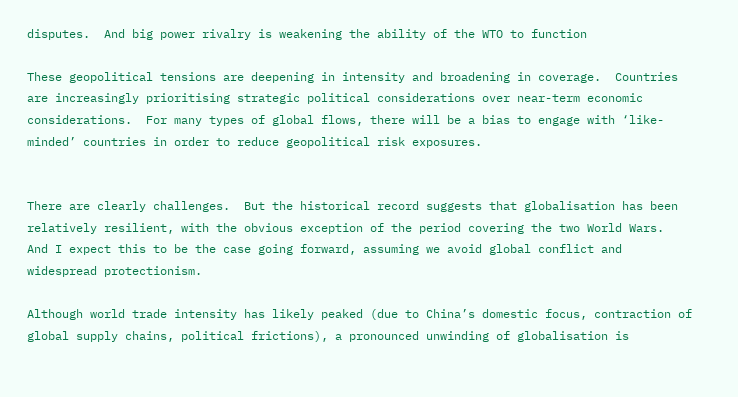disputes.  And big power rivalry is weakening the ability of the WTO to function

These geopolitical tensions are deepening in intensity and broadening in coverage.  Countries are increasingly prioritising strategic political considerations over near-term economic considerations.  For many types of global flows, there will be a bias to engage with ‘like-minded’ countries in order to reduce geopolitical risk exposures.


There are clearly challenges.  But the historical record suggests that globalisation has been relatively resilient, with the obvious exception of the period covering the two World Wars.  And I expect this to be the case going forward, assuming we avoid global conflict and widespread protectionism.

Although world trade intensity has likely peaked (due to China’s domestic focus, contraction of global supply chains, political frictions), a pronounced unwinding of globalisation is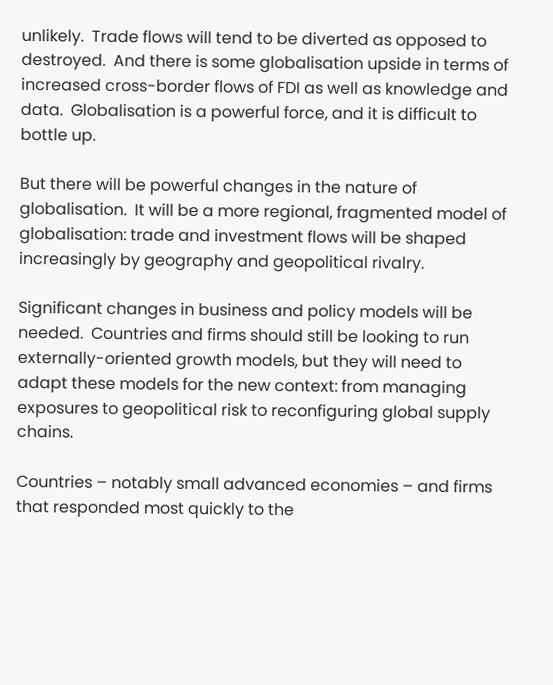unlikely.  Trade flows will tend to be diverted as opposed to destroyed.  And there is some globalisation upside in terms of increased cross-border flows of FDI as well as knowledge and data.  Globalisation is a powerful force, and it is difficult to bottle up.

But there will be powerful changes in the nature of globalisation.  It will be a more regional, fragmented model of globalisation: trade and investment flows will be shaped increasingly by geography and geopolitical rivalry.

Significant changes in business and policy models will be needed.  Countries and firms should still be looking to run externally-oriented growth models, but they will need to adapt these models for the new context: from managing exposures to geopolitical risk to reconfiguring global supply chains.

Countries – notably small advanced economies – and firms that responded most quickly to the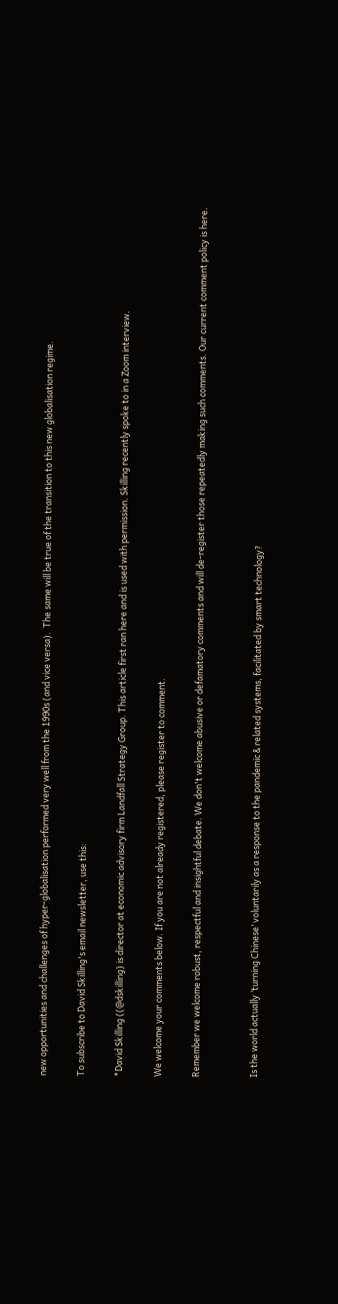new opportunities and challenges of hyper-globalisation performed very well from the 1990s (and vice versa).  The same will be true of the transition to this new globalisation regime.

To subscribe to David Skilling's email newsletter, use this:

*David Skilling ((@dskilling) is director at economic advisory firm Landfall Strategy Group. This article first ran here and is used with permission. Skilling recently spoke to in a Zoom interview.

We welcome your comments below. If you are not already registered, please register to comment.

Remember we welcome robust, respectful and insightful debate. We don't welcome abusive or defamatory comments and will de-register those repeatedly making such comments. Our current comment policy is here.


Is the world actually ‘turning Chinese’ voluntarily as a response to the pandemic & related systems, facilitated by smart technology?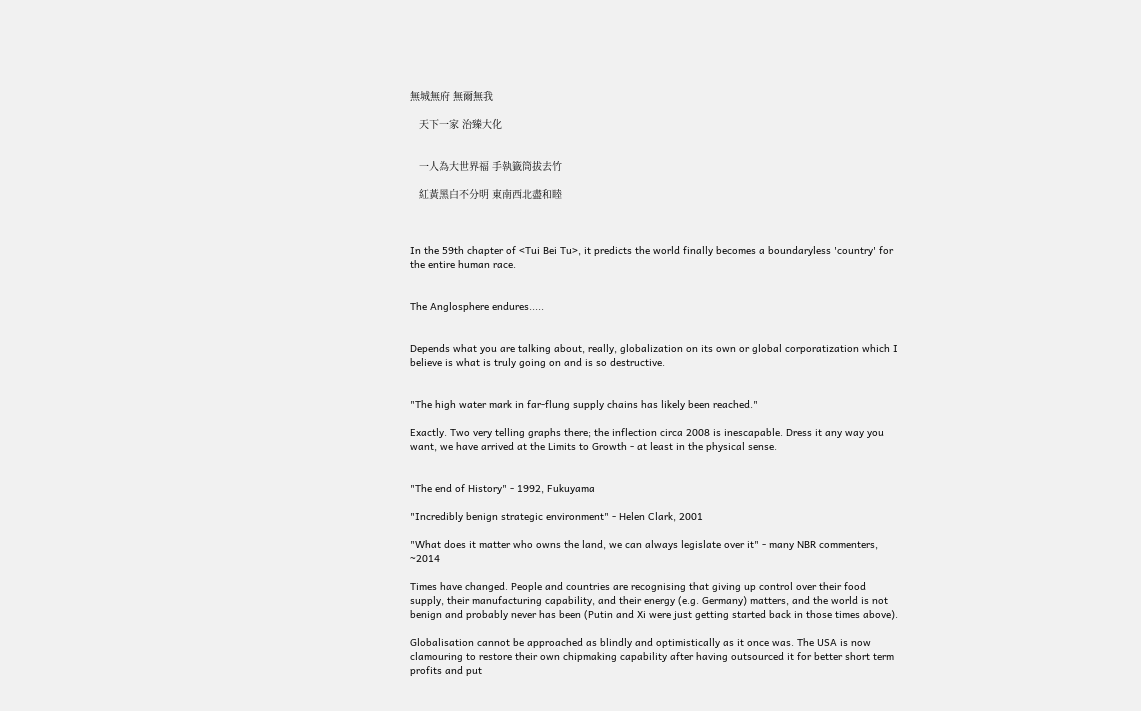無城無府 無爾無我

   天下一家 治臻大化


   一人為大世界福 手執籤筒拔去竹

   紅黃黑白不分明 東南西北盡和睦



In the 59th chapter of <Tui Bei Tu>, it predicts the world finally becomes a boundaryless 'country' for the entire human race.


The Anglosphere endures.....


Depends what you are talking about, really, globalization on its own or global corporatization which I believe is what is truly going on and is so destructive.


"The high water mark in far-flung supply chains has likely been reached."

Exactly. Two very telling graphs there; the inflection circa 2008 is inescapable. Dress it any way you want, we have arrived at the Limits to Growth - at least in the physical sense.


"The end of History" - 1992, Fukuyama

"Incredibly benign strategic environment" - Helen Clark, 2001

"What does it matter who owns the land, we can always legislate over it" - many NBR commenters, ~2014

Times have changed. People and countries are recognising that giving up control over their food supply, their manufacturing capability, and their energy (e.g. Germany) matters, and the world is not benign and probably never has been (Putin and Xi were just getting started back in those times above).

Globalisation cannot be approached as blindly and optimistically as it once was. The USA is now clamouring to restore their own chipmaking capability after having outsourced it for better short term profits and put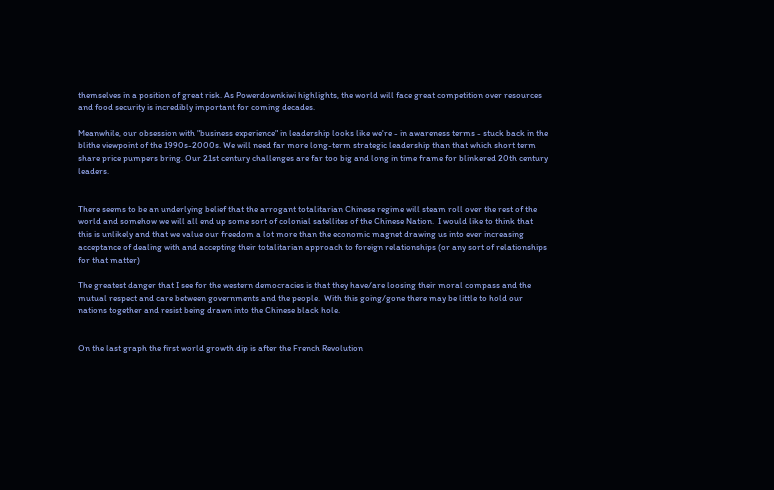themselves in a position of great risk. As Powerdownkiwi highlights, the world will face great competition over resources and food security is incredibly important for coming decades.

Meanwhile, our obsession with "business experience" in leadership looks like we're - in awareness terms - stuck back in the blithe viewpoint of the 1990s-2000s. We will need far more long-term strategic leadership than that which short term share price pumpers bring. Our 21st century challenges are far too big and long in time frame for blinkered 20th century leaders.


There seems to be an underlying belief that the arrogant totalitarian Chinese regime will steam roll over the rest of the world and somehow we will all end up some sort of colonial satellites of the Chinese Nation.  I would like to think that this is unlikely and that we value our freedom a lot more than the economic magnet drawing us into ever increasing acceptance of dealing with and accepting their totalitarian approach to foreign relationships (or any sort of relationships for that matter)

The greatest danger that I see for the western democracies is that they have/are loosing their moral compass and the mutual respect and care between governments and the people.  With this going/gone there may be little to hold our nations together and resist being drawn into the Chinese black hole.


On the last graph the first world growth dip is after the French Revolution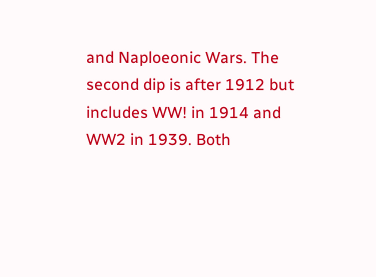and Naploeonic Wars. The second dip is after 1912 but includes WW! in 1914 and WW2 in 1939. Both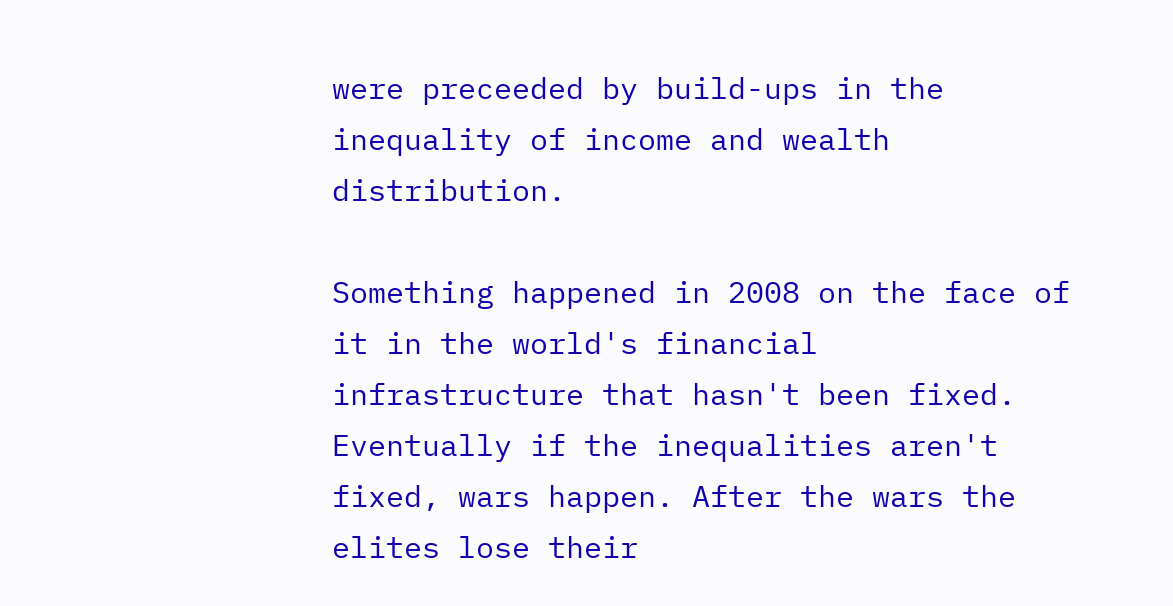were preceeded by build-ups in the inequality of income and wealth distribution.

Something happened in 2008 on the face of it in the world's financial infrastructure that hasn't been fixed. Eventually if the inequalities aren't fixed, wars happen. After the wars the elites lose their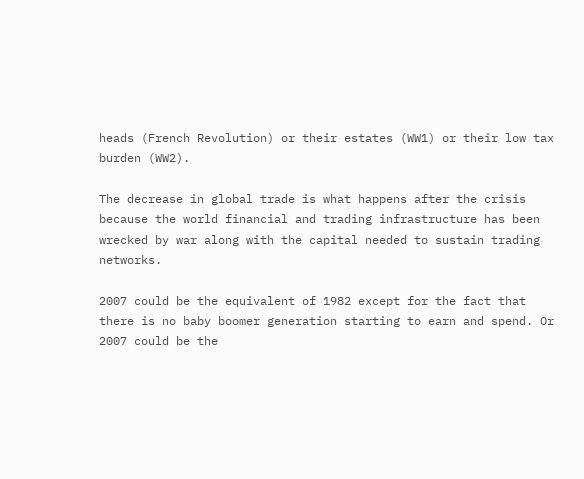heads (French Revolution) or their estates (WW1) or their low tax burden (WW2).

The decrease in global trade is what happens after the crisis because the world financial and trading infrastructure has been wrecked by war along with the capital needed to sustain trading networks.

2007 could be the equivalent of 1982 except for the fact that there is no baby boomer generation starting to earn and spend. Or 2007 could be the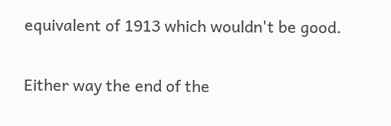equivalent of 1913 which wouldn't be good.

Either way the end of the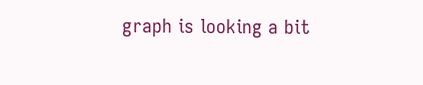graph is looking a bit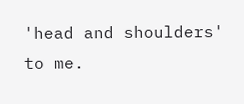'head and shoulders' to me.